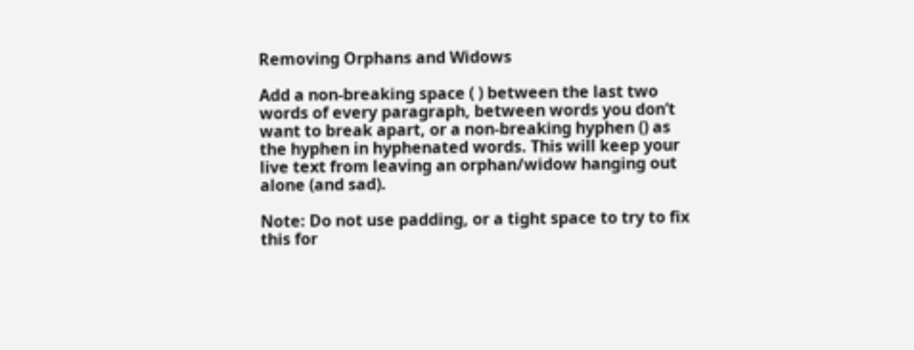Removing Orphans and Widows

Add a non-breaking space ( ) between the last two words of every paragraph, between words you don’t want to break apart, or a non-breaking hyphen () as the hyphen in hyphenated words. This will keep your live text from leaving an orphan/widow hanging out alone (and sad).

Note: Do not use padding, or a tight space to try to fix this for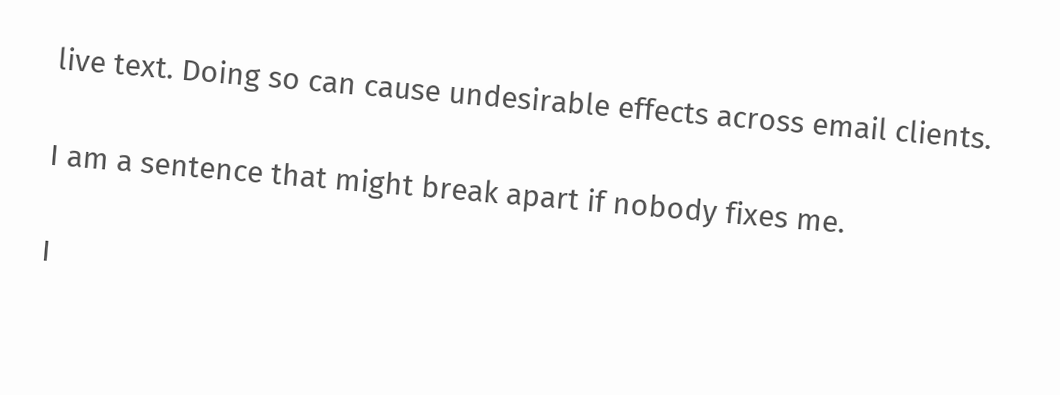live text. Doing so can cause undesirable effects across email clients.

I am a sentence that might break apart if nobody fixes me.

I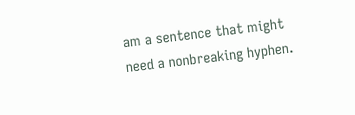am a sentence that might need a nonbreaking hyphen.